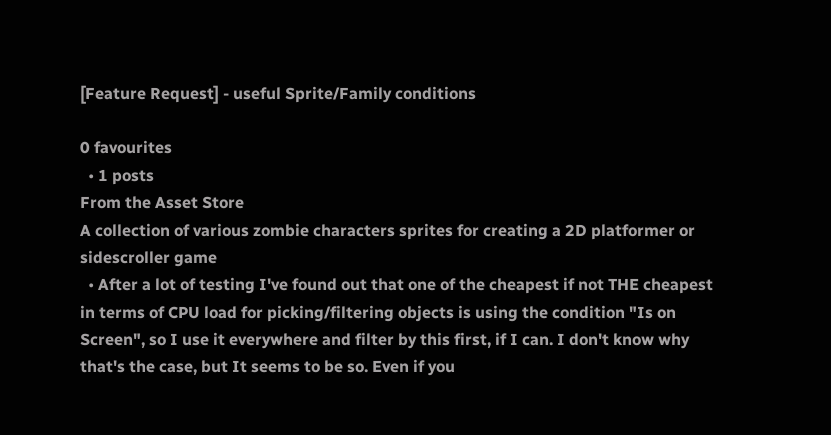[Feature Request] - useful Sprite/Family conditions

0 favourites
  • 1 posts
From the Asset Store
A collection of various zombie characters sprites for creating a 2D platformer or sidescroller game
  • After a lot of testing I've found out that one of the cheapest if not THE cheapest in terms of CPU load for picking/filtering objects is using the condition "Is on Screen", so I use it everywhere and filter by this first, if I can. I don't know why that's the case, but It seems to be so. Even if you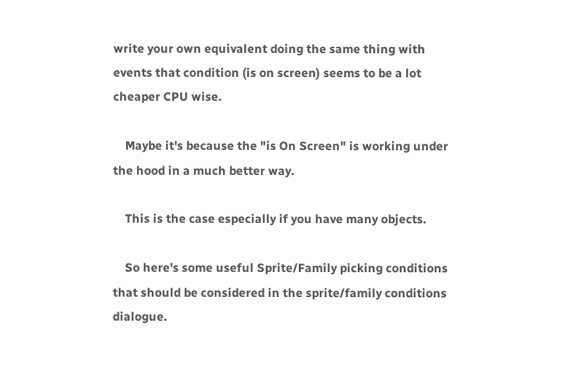write your own equivalent doing the same thing with events that condition (is on screen) seems to be a lot cheaper CPU wise.

    Maybe it's because the "is On Screen" is working under the hood in a much better way.

    This is the case especially if you have many objects.

    So here's some useful Sprite/Family picking conditions that should be considered in the sprite/family conditions dialogue.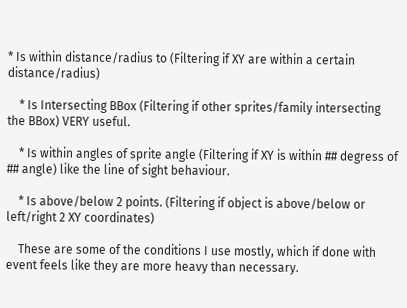* Is within distance/radius to (Filtering if XY are within a certain distance/radius)

    * Is Intersecting BBox (Filtering if other sprites/family intersecting the BBox) VERY useful.

    * Is within angles of sprite angle (Filtering if XY is within ## degress of ## angle) like the line of sight behaviour.

    * Is above/below 2 points. (Filtering if object is above/below or left/right 2 XY coordinates)

    These are some of the conditions I use mostly, which if done with event feels like they are more heavy than necessary.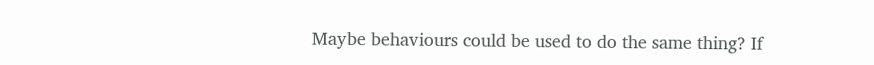Maybe behaviours could be used to do the same thing? If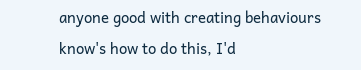anyone good with creating behaviours know's how to do this, I'd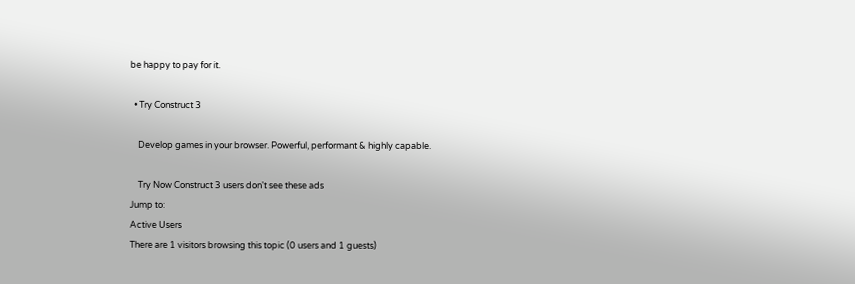be happy to pay for it.

  • Try Construct 3

    Develop games in your browser. Powerful, performant & highly capable.

    Try Now Construct 3 users don't see these ads
Jump to:
Active Users
There are 1 visitors browsing this topic (0 users and 1 guests)